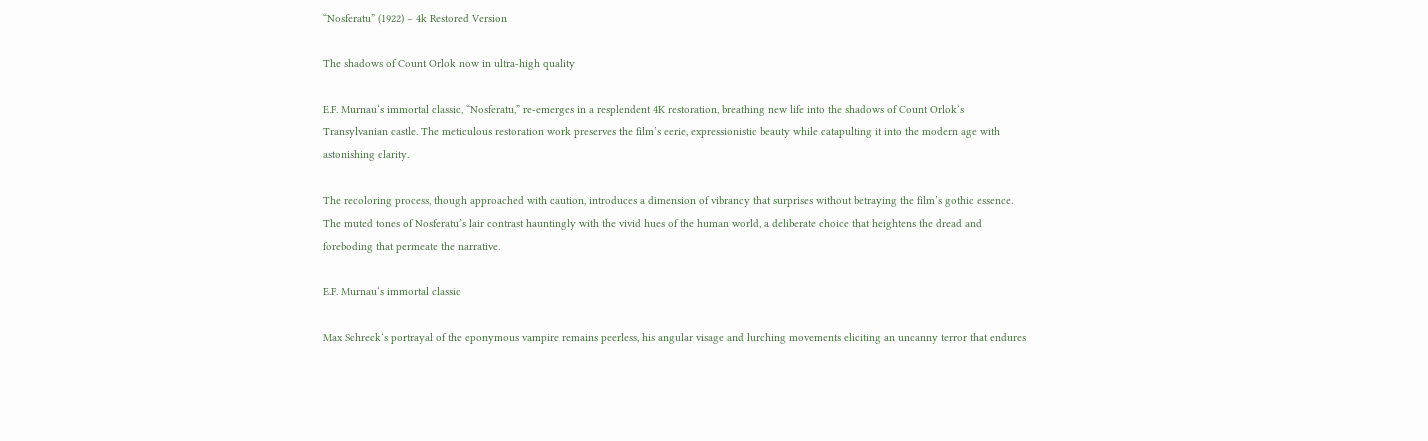“Nosferatu” (1922) – 4k Restored Version

The shadows of Count Orlok now in ultra-high quality

E.F. Murnau‘s immortal classic, “Nosferatu,” re-emerges in a resplendent 4K restoration, breathing new life into the shadows of Count Orlok‘s Transylvanian castle. The meticulous restoration work preserves the film’s eerie, expressionistic beauty while catapulting it into the modern age with astonishing clarity.

The recoloring process, though approached with caution, introduces a dimension of vibrancy that surprises without betraying the film’s gothic essence. The muted tones of Nosferatu’s lair contrast hauntingly with the vivid hues of the human world, a deliberate choice that heightens the dread and foreboding that permeate the narrative.

E.F. Murnau‘s immortal classic

Max Schreck‘s portrayal of the eponymous vampire remains peerless, his angular visage and lurching movements eliciting an uncanny terror that endures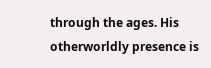through the ages. His otherworldly presence is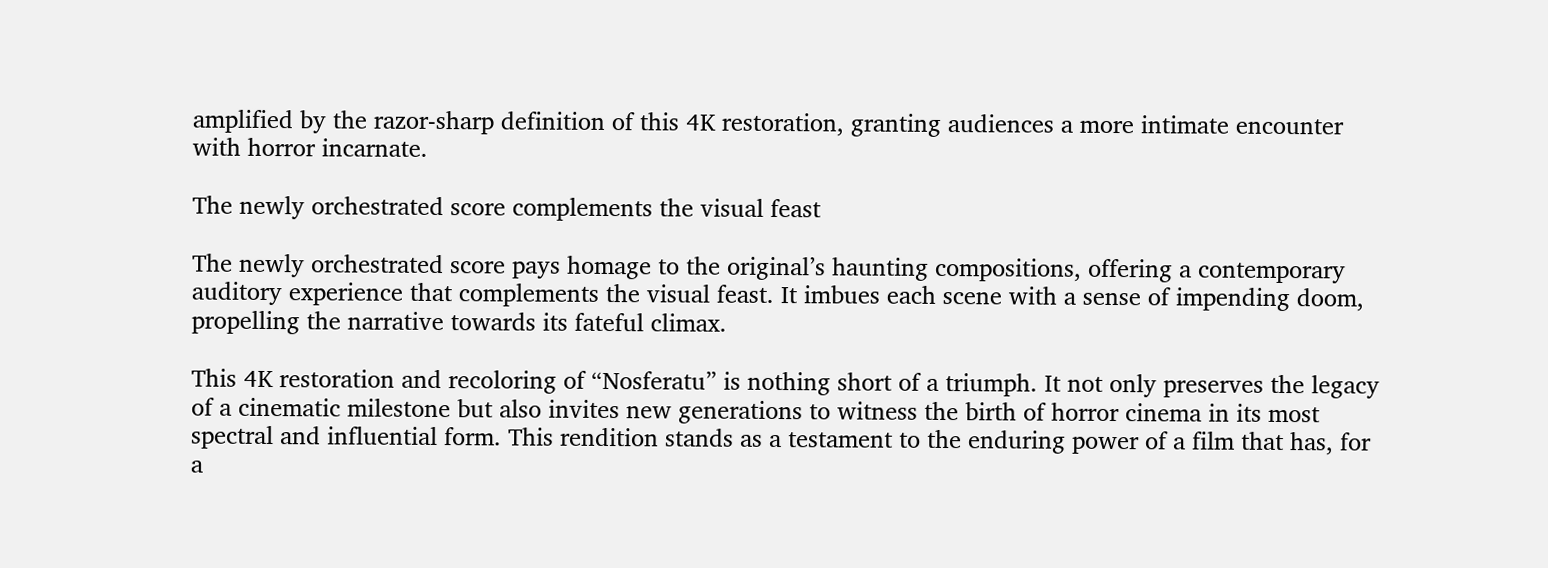amplified by the razor-sharp definition of this 4K restoration, granting audiences a more intimate encounter with horror incarnate.

The newly orchestrated score complements the visual feast

The newly orchestrated score pays homage to the original’s haunting compositions, offering a contemporary auditory experience that complements the visual feast. It imbues each scene with a sense of impending doom, propelling the narrative towards its fateful climax.

This 4K restoration and recoloring of “Nosferatu” is nothing short of a triumph. It not only preserves the legacy of a cinematic milestone but also invites new generations to witness the birth of horror cinema in its most spectral and influential form. This rendition stands as a testament to the enduring power of a film that has, for a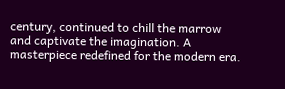century, continued to chill the marrow and captivate the imagination. A masterpiece redefined for the modern era.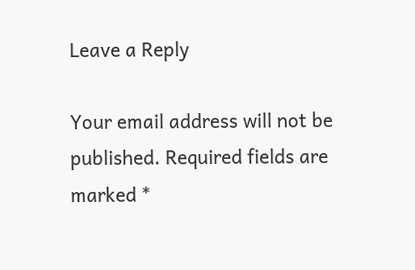Leave a Reply

Your email address will not be published. Required fields are marked *